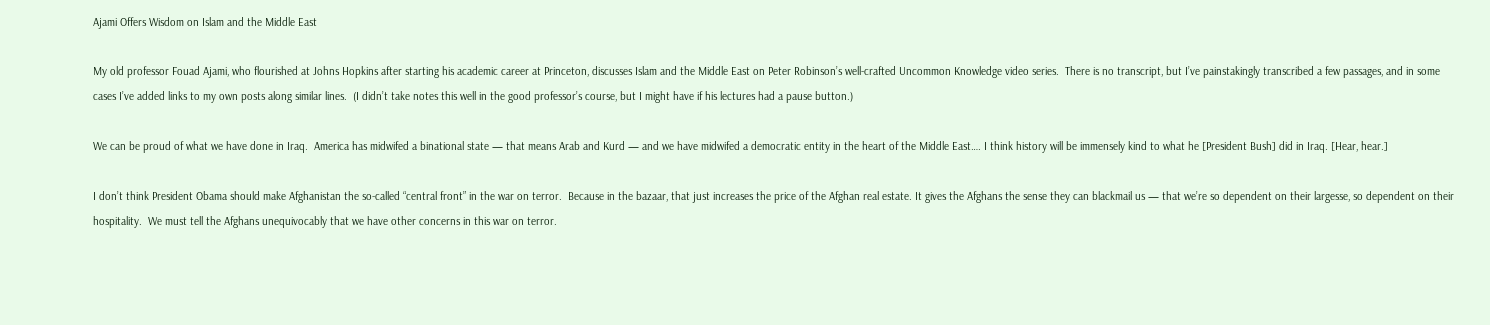Ajami Offers Wisdom on Islam and the Middle East

My old professor Fouad Ajami, who flourished at Johns Hopkins after starting his academic career at Princeton, discusses Islam and the Middle East on Peter Robinson’s well-crafted Uncommon Knowledge video series.  There is no transcript, but I’ve painstakingly transcribed a few passages, and in some cases I’ve added links to my own posts along similar lines.  (I didn’t take notes this well in the good professor’s course, but I might have if his lectures had a pause button.)

We can be proud of what we have done in Iraq.  America has midwifed a binational state — that means Arab and Kurd — and we have midwifed a democratic entity in the heart of the Middle East…. I think history will be immensely kind to what he [President Bush] did in Iraq. [Hear, hear.]

I don’t think President Obama should make Afghanistan the so-called “central front” in the war on terror.  Because in the bazaar, that just increases the price of the Afghan real estate. It gives the Afghans the sense they can blackmail us — that we’re so dependent on their largesse, so dependent on their hospitality.  We must tell the Afghans unequivocably that we have other concerns in this war on terror.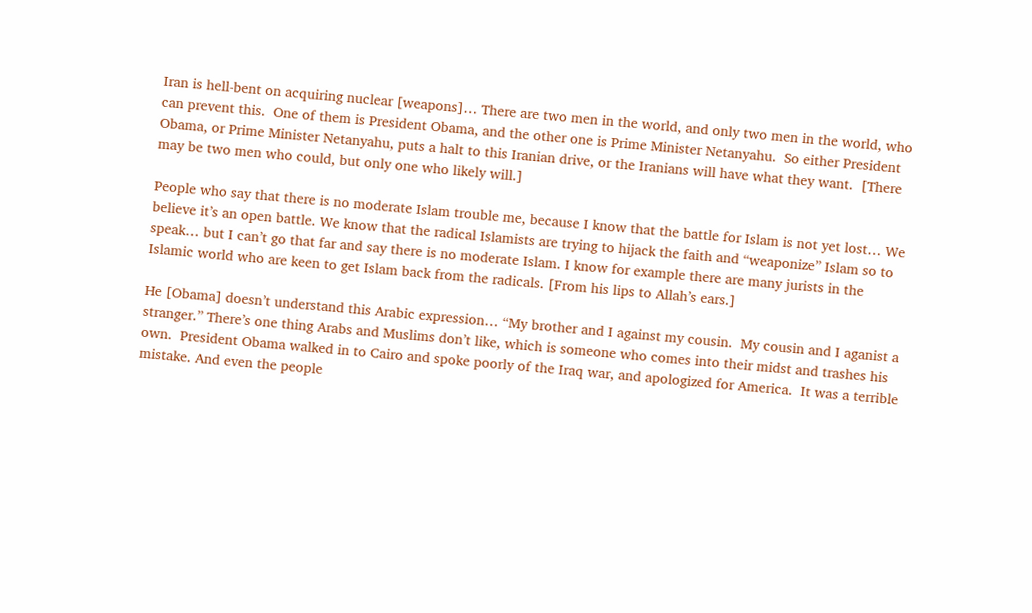Iran is hell-bent on acquiring nuclear [weapons]… There are two men in the world, and only two men in the world, who can prevent this.  One of them is President Obama, and the other one is Prime Minister Netanyahu.  So either President Obama, or Prime Minister Netanyahu, puts a halt to this Iranian drive, or the Iranians will have what they want.  [There may be two men who could, but only one who likely will.]

People who say that there is no moderate Islam trouble me, because I know that the battle for Islam is not yet lost… We believe it’s an open battle. We know that the radical Islamists are trying to hijack the faith and “weaponize” Islam so to speak… but I can’t go that far and say there is no moderate Islam. I know for example there are many jurists in the Islamic world who are keen to get Islam back from the radicals. [From his lips to Allah’s ears.]

He [Obama] doesn’t understand this Arabic expression… “My brother and I against my cousin.  My cousin and I aganist a stranger.” There’s one thing Arabs and Muslims don’t like, which is someone who comes into their midst and trashes his own.  President Obama walked in to Cairo and spoke poorly of the Iraq war, and apologized for America.  It was a terrible mistake. And even the people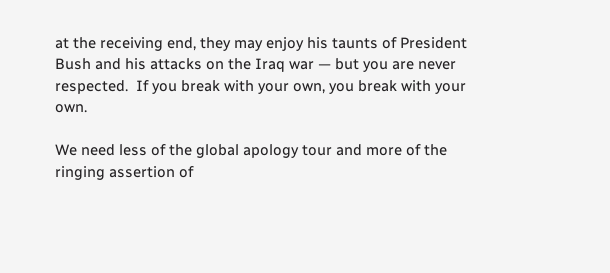at the receiving end, they may enjoy his taunts of President Bush and his attacks on the Iraq war — but you are never respected.  If you break with your own, you break with your own.

We need less of the global apology tour and more of the ringing assertion of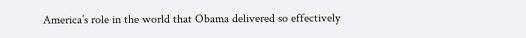America’s role in the world that Obama delivered so effectively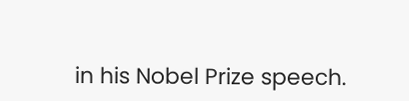in his Nobel Prize speech.